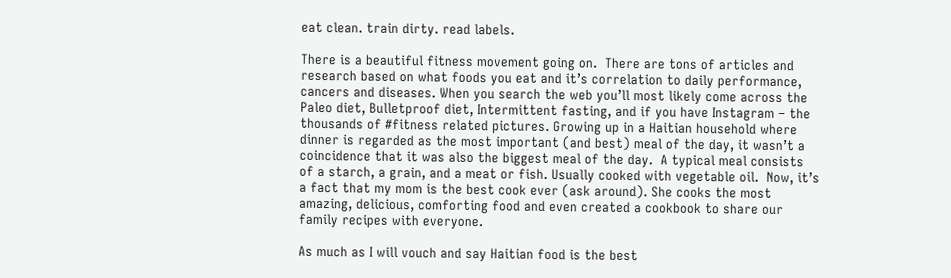eat clean. train dirty. read labels.

There is a beautiful fitness movement going on.  There are tons of articles and research based on what foods you eat and it’s correlation to daily performance, cancers and diseases. When you search the web you’ll most likely come across the Paleo diet, Bulletproof diet, Intermittent fasting, and if you have Instagram – the thousands of #fitness related pictures. Growing up in a Haitian household where dinner is regarded as the most important (and best) meal of the day, it wasn’t a coincidence that it was also the biggest meal of the day.  A typical meal consists of a starch, a grain, and a meat or fish. Usually cooked with vegetable oil.  Now, it’s a fact that my mom is the best cook ever (ask around). She cooks the most amazing, delicious, comforting food and even created a cookbook to share our family recipes with everyone.

As much as I will vouch and say Haitian food is the best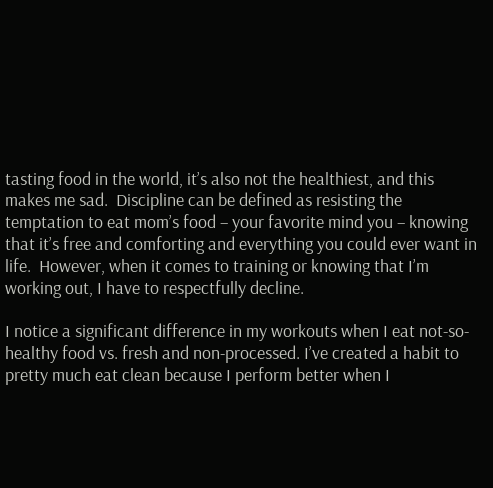tasting food in the world, it’s also not the healthiest, and this makes me sad.  Discipline can be defined as resisting the temptation to eat mom’s food – your favorite mind you – knowing that it’s free and comforting and everything you could ever want in life.  However, when it comes to training or knowing that I’m working out, I have to respectfully decline.

I notice a significant difference in my workouts when I eat not-so-healthy food vs. fresh and non-processed. I’ve created a habit to pretty much eat clean because I perform better when I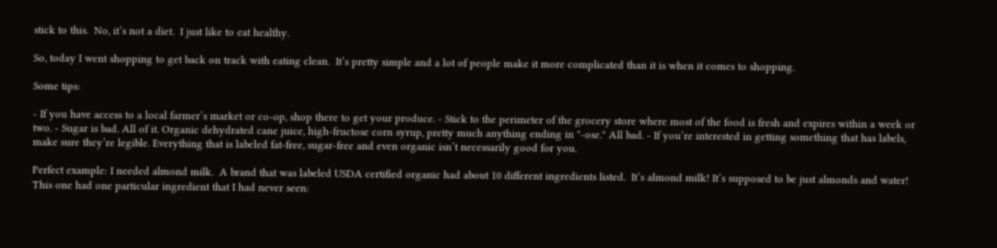stick to this.  No, it’s not a diet.  I just like to eat healthy.

So, today I went shopping to get back on track with eating clean.  It’s pretty simple and a lot of people make it more complicated than it is when it comes to shopping.

Some tips:

- If you have access to a local farmer’s market or co-op, shop there to get your produce. - Stick to the perimeter of the grocery store where most of the food is fresh and expires within a week or two. - Sugar is bad. All of it. Organic dehydrated cane juice, high-fructose corn syrup, pretty much anything ending in "-ose." All bad. - If you’re interested in getting something that has labels, make sure they’re legible. Everything that is labeled fat-free, sugar-free and even organic isn’t necessarily good for you.

Perfect example: I needed almond milk.  A brand that was labeled USDA certified organic had about 10 different ingredients listed.  It’s almond milk! It’s supposed to be just almonds and water! This one had one particular ingredient that I had never seen: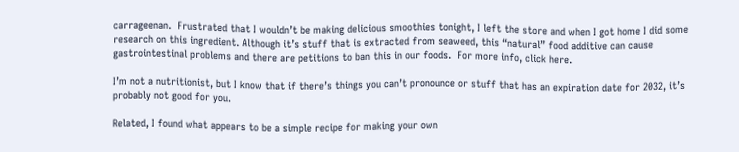carrageenan.  Frustrated that I wouldn’t be making delicious smoothies tonight, I left the store and when I got home I did some research on this ingredient. Although it’s stuff that is extracted from seaweed, this “natural” food additive can cause gastrointestinal problems and there are petitions to ban this in our foods.  For more info, click here.

I’m not a nutritionist, but I know that if there’s things you can’t pronounce or stuff that has an expiration date for 2032, it’s probably not good for you.

Related, I found what appears to be a simple recipe for making your own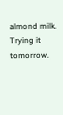almond milk. Trying it tomorrow.